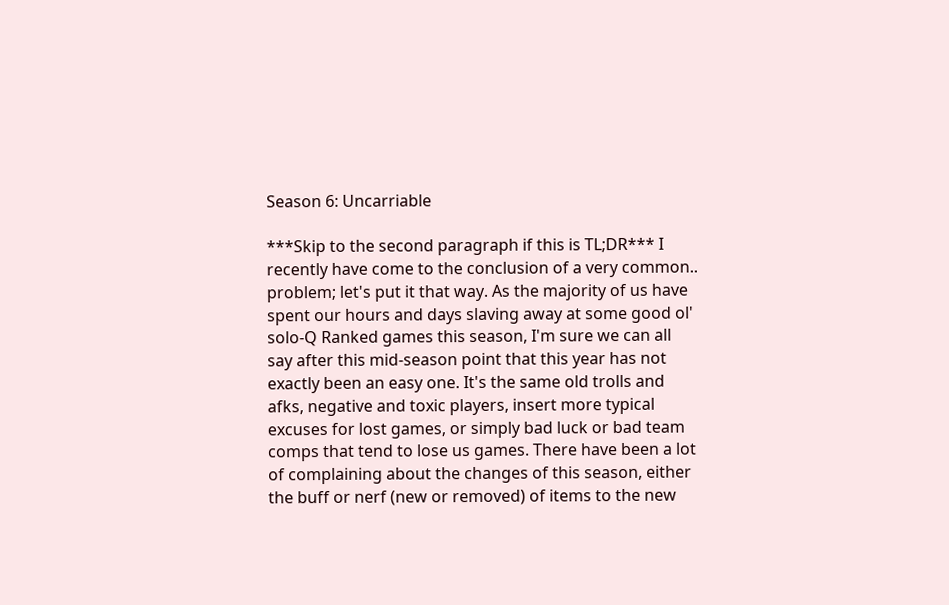Season 6: Uncarriable

***Skip to the second paragraph if this is TL;DR*** I recently have come to the conclusion of a very common.. problem; let's put it that way. As the majority of us have spent our hours and days slaving away at some good ol' solo-Q Ranked games this season, I'm sure we can all say after this mid-season point that this year has not exactly been an easy one. It's the same old trolls and afks, negative and toxic players, insert more typical excuses for lost games, or simply bad luck or bad team comps that tend to lose us games. There have been a lot of complaining about the changes of this season, either the buff or nerf (new or removed) of items to the new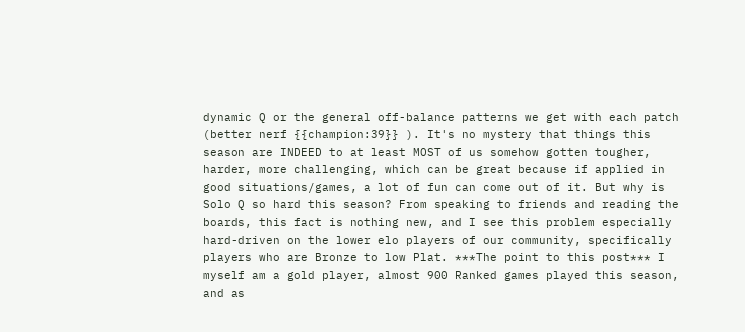dynamic Q or the general off-balance patterns we get with each patch (better nerf {{champion:39}} ). It's no mystery that things this season are INDEED to at least MOST of us somehow gotten tougher, harder, more challenging, which can be great because if applied in good situations/games, a lot of fun can come out of it. But why is Solo Q so hard this season? From speaking to friends and reading the boards, this fact is nothing new, and I see this problem especially hard-driven on the lower elo players of our community, specifically players who are Bronze to low Plat. ***The point to this post*** I myself am a gold player, almost 900 Ranked games played this season, and as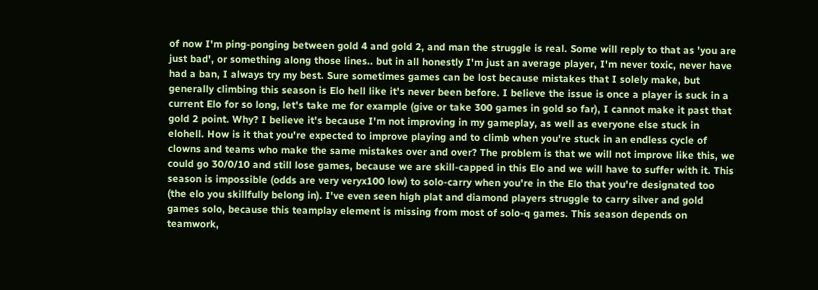of now I'm ping-ponging between gold 4 and gold 2, and man the struggle is real. Some will reply to that as 'you are just bad', or something along those lines.. but in all honestly I'm just an average player, I'm never toxic, never have had a ban, I always try my best. Sure sometimes games can be lost because mistakes that I solely make, but generally climbing this season is Elo hell like it's never been before. I believe the issue is once a player is suck in a current Elo for so long, let's take me for example (give or take 300 games in gold so far), I cannot make it past that gold 2 point. Why? I believe it's because I'm not improving in my gameplay, as well as everyone else stuck in elohell. How is it that you're expected to improve playing and to climb when you're stuck in an endless cycle of clowns and teams who make the same mistakes over and over? The problem is that we will not improve like this, we could go 30/0/10 and still lose games, because we are skill-capped in this Elo and we will have to suffer with it. This season is impossible (odds are very veryx100 low) to solo-carry when you're in the Elo that you're designated too (the elo you skillfully belong in). I've even seen high plat and diamond players struggle to carry silver and gold games solo, because this teamplay element is missing from most of solo-q games. This season depends on teamwork,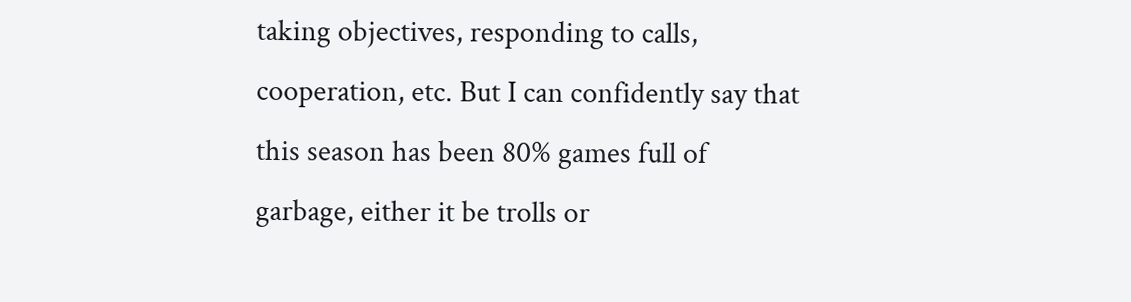taking objectives, responding to calls, cooperation, etc. But I can confidently say that this season has been 80% games full of garbage, either it be trolls or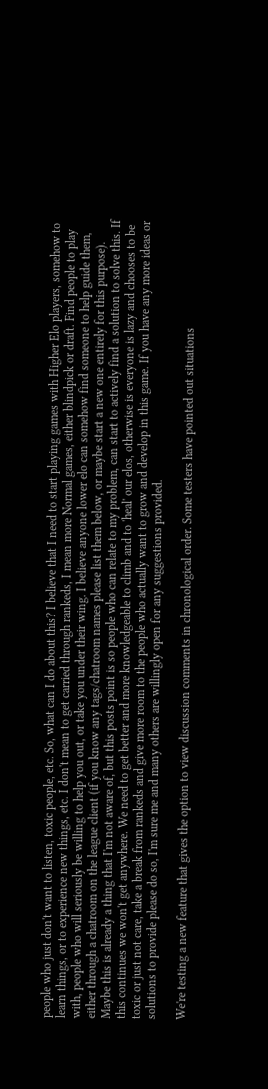people who just don't want to listen, toxic people, etc. So, what can I do about this? I believe that I need to start playing games with Higher Elo players, somehow to learn things, or to experience new things, etc. I don't mean to get carried through rankeds, I mean more Normal games, either blindpick or draft. Find people to play with, people who will seriously be willing to help you out, or take you under their wing. I believe anyone lower elo can somehow find someone to help guide them, either through a chatroom on the league client (if you know any tags/chatroom names please list them below, or maybe start a new one entirely for this purpose). Maybe this is already a thing that I'm not aware of, but this posts point is so people who can relate to my problem, can start to actively find a solution to solve this. If this continues we won't get anywhere. We need to get better and more knowledgeable to climb and to 'heal' our elos, otherwise is everyone is lazy and chooses to be toxic or just not care, take a break from rankeds and give more room to the people who actually want to grow and develop in this game. If you have any more ideas or solutions to provide please do so, I'm sure me and many others are willingly open for any suggestions provided.

We're testing a new feature that gives the option to view discussion comments in chronological order. Some testers have pointed out situations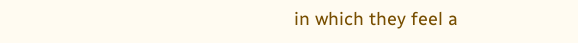in which they feel a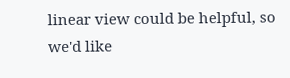linear view could be helpful, so we'd like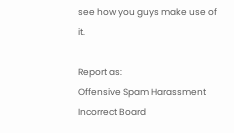see how you guys make use of it.

Report as:
Offensive Spam Harassment Incorrect Board